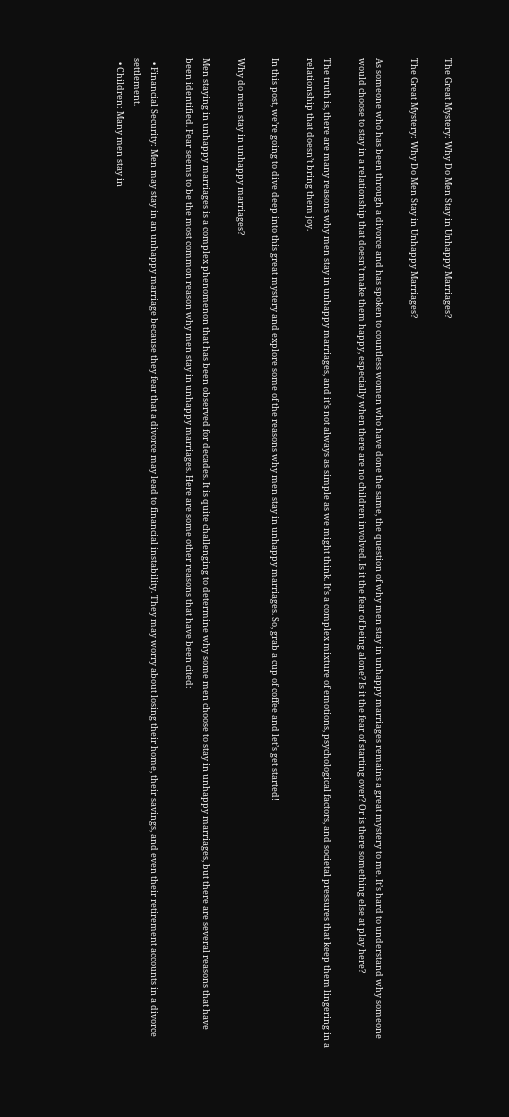The Great Mystery: Why Do Men Stay in Unhappy Marriages?

The Great Mystery: Why Do Men Stay in Unhappy Marriages?

As someone who has been through a divorce and has spoken to countless women who have done the same, the question of why men stay in unhappy marriages remains a great mystery to me. It’s hard to understand why someone would choose to stay in a relationship that doesn’t make them happy, especially when there are no children involved. Is it the fear of being alone? Is it the fear of starting over? Or is there something else at play here?

The truth is, there are many reasons why men stay in unhappy marriages, and it’s not always as simple as we might think. It’s a complex mixture of emotions, psychological factors, and societal pressures that keep them lingering in a relationship that doesn’t bring them joy.

In this post, we’re going to dive deep into this great mystery and explore some of the reasons why men stay in unhappy marriages. So, grab a cup of coffee and let’s get started!

Why do men stay in unhappy marriages?

Men staying in unhappy marriages is a complex phenomenon that has been observed for decades. It is quite challenging to determine why some men choose to stay in unhappy marriages, but there are several reasons that have been identified. Fear seems to be the most common reason why men stay in unhappy marriages. Here are some other reasons that have been cited:

  • Financial Security: Men may stay in an unhappy marriage because they fear that a divorce may lead to financial instability. They may worry about losing their home, their savings, and even their retirement accounts in a divorce settlement.
  • Children: Many men stay in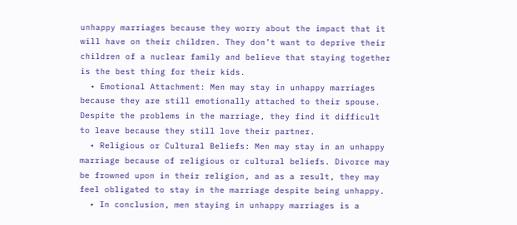unhappy marriages because they worry about the impact that it will have on their children. They don’t want to deprive their children of a nuclear family and believe that staying together is the best thing for their kids.
  • Emotional Attachment: Men may stay in unhappy marriages because they are still emotionally attached to their spouse. Despite the problems in the marriage, they find it difficult to leave because they still love their partner.
  • Religious or Cultural Beliefs: Men may stay in an unhappy marriage because of religious or cultural beliefs. Divorce may be frowned upon in their religion, and as a result, they may feel obligated to stay in the marriage despite being unhappy.
  • In conclusion, men staying in unhappy marriages is a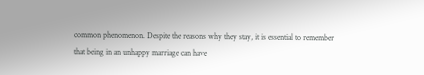common phenomenon. Despite the reasons why they stay, it is essential to remember that being in an unhappy marriage can have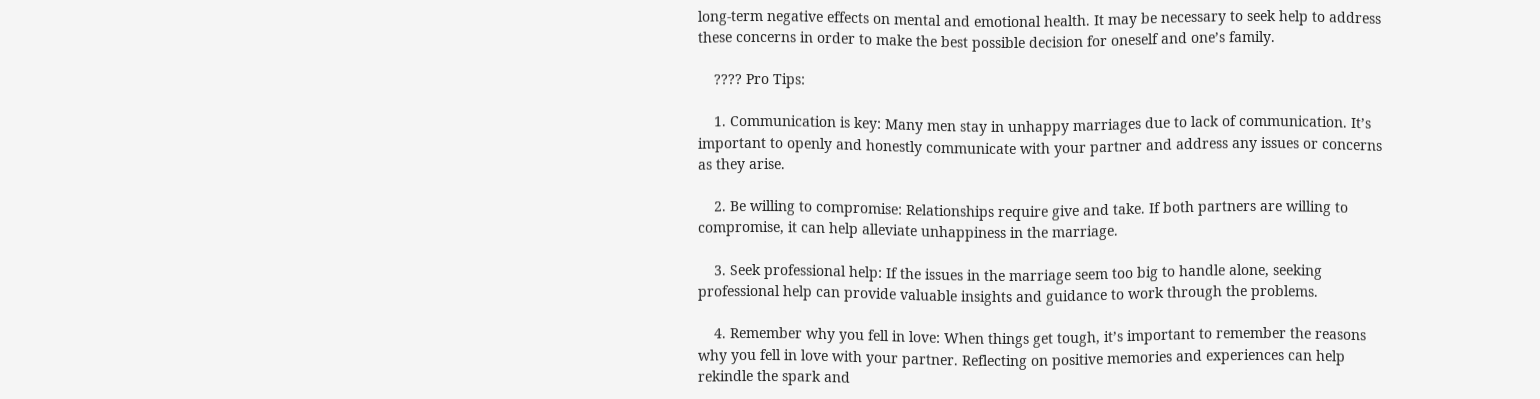long-term negative effects on mental and emotional health. It may be necessary to seek help to address these concerns in order to make the best possible decision for oneself and one’s family.

    ???? Pro Tips:

    1. Communication is key: Many men stay in unhappy marriages due to lack of communication. It’s important to openly and honestly communicate with your partner and address any issues or concerns as they arise.

    2. Be willing to compromise: Relationships require give and take. If both partners are willing to compromise, it can help alleviate unhappiness in the marriage.

    3. Seek professional help: If the issues in the marriage seem too big to handle alone, seeking professional help can provide valuable insights and guidance to work through the problems.

    4. Remember why you fell in love: When things get tough, it’s important to remember the reasons why you fell in love with your partner. Reflecting on positive memories and experiences can help rekindle the spark and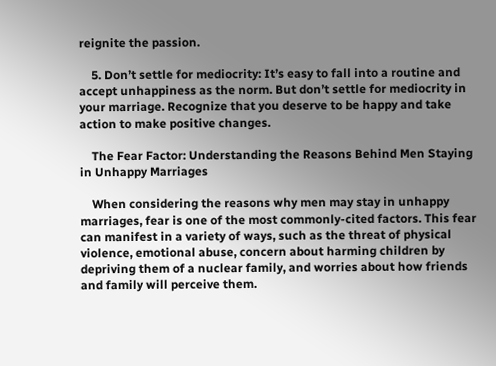reignite the passion.

    5. Don’t settle for mediocrity: It’s easy to fall into a routine and accept unhappiness as the norm. But don’t settle for mediocrity in your marriage. Recognize that you deserve to be happy and take action to make positive changes.

    The Fear Factor: Understanding the Reasons Behind Men Staying in Unhappy Marriages

    When considering the reasons why men may stay in unhappy marriages, fear is one of the most commonly-cited factors. This fear can manifest in a variety of ways, such as the threat of physical violence, emotional abuse, concern about harming children by depriving them of a nuclear family, and worries about how friends and family will perceive them.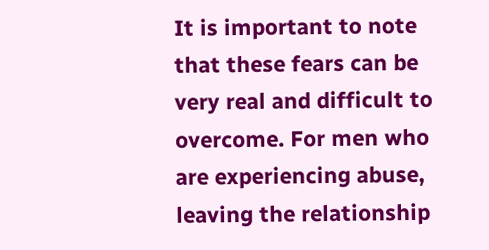It is important to note that these fears can be very real and difficult to overcome. For men who are experiencing abuse, leaving the relationship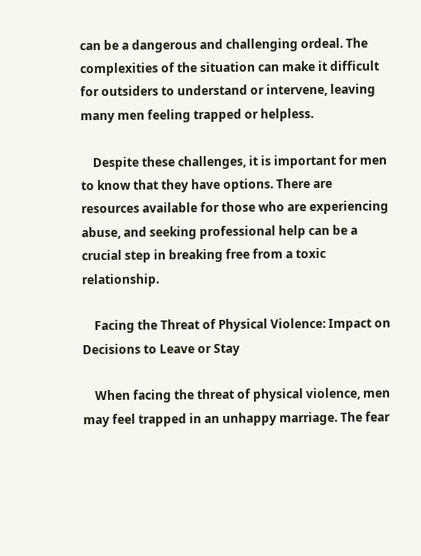can be a dangerous and challenging ordeal. The complexities of the situation can make it difficult for outsiders to understand or intervene, leaving many men feeling trapped or helpless.

    Despite these challenges, it is important for men to know that they have options. There are resources available for those who are experiencing abuse, and seeking professional help can be a crucial step in breaking free from a toxic relationship.

    Facing the Threat of Physical Violence: Impact on Decisions to Leave or Stay

    When facing the threat of physical violence, men may feel trapped in an unhappy marriage. The fear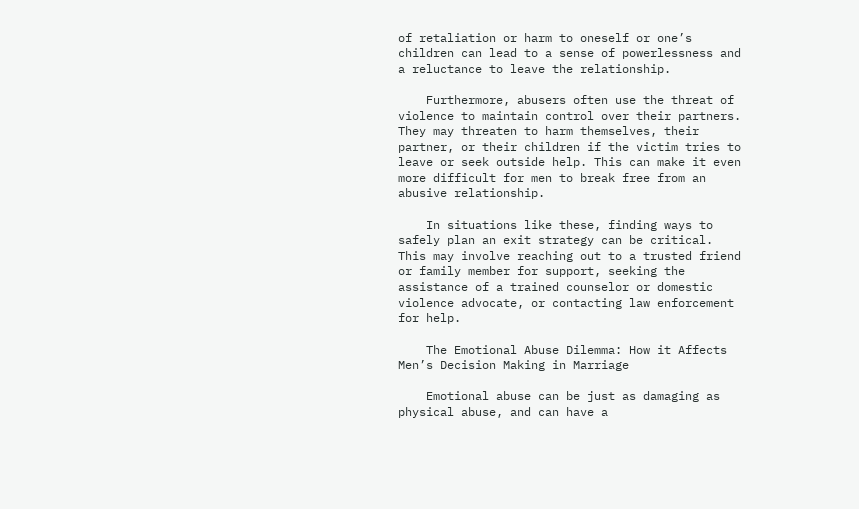of retaliation or harm to oneself or one’s children can lead to a sense of powerlessness and a reluctance to leave the relationship.

    Furthermore, abusers often use the threat of violence to maintain control over their partners. They may threaten to harm themselves, their partner, or their children if the victim tries to leave or seek outside help. This can make it even more difficult for men to break free from an abusive relationship.

    In situations like these, finding ways to safely plan an exit strategy can be critical. This may involve reaching out to a trusted friend or family member for support, seeking the assistance of a trained counselor or domestic violence advocate, or contacting law enforcement for help.

    The Emotional Abuse Dilemma: How it Affects Men’s Decision Making in Marriage

    Emotional abuse can be just as damaging as physical abuse, and can have a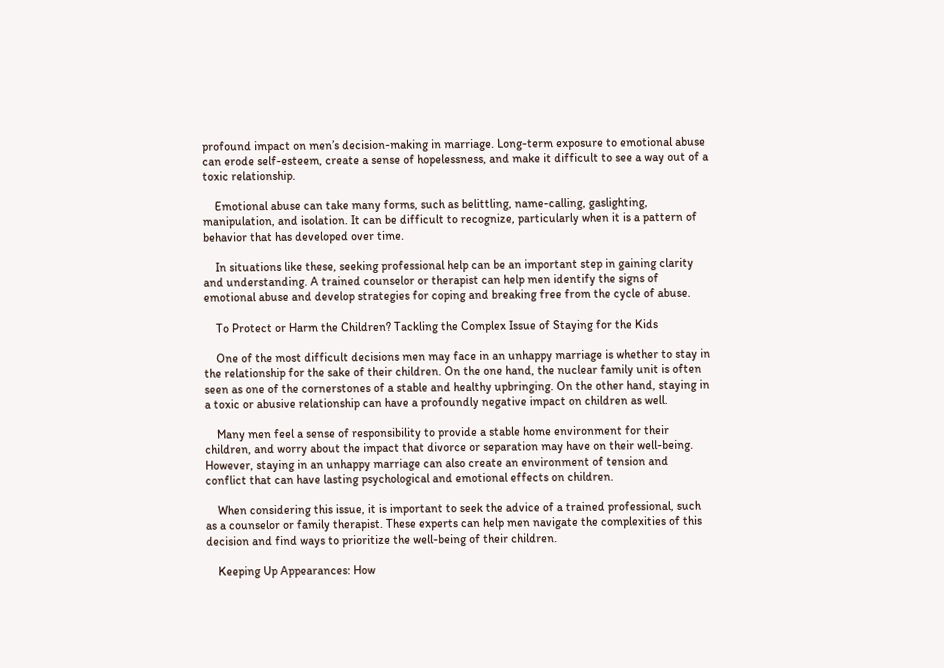profound impact on men’s decision-making in marriage. Long-term exposure to emotional abuse can erode self-esteem, create a sense of hopelessness, and make it difficult to see a way out of a toxic relationship.

    Emotional abuse can take many forms, such as belittling, name-calling, gaslighting, manipulation, and isolation. It can be difficult to recognize, particularly when it is a pattern of behavior that has developed over time.

    In situations like these, seeking professional help can be an important step in gaining clarity and understanding. A trained counselor or therapist can help men identify the signs of emotional abuse and develop strategies for coping and breaking free from the cycle of abuse.

    To Protect or Harm the Children? Tackling the Complex Issue of Staying for the Kids

    One of the most difficult decisions men may face in an unhappy marriage is whether to stay in the relationship for the sake of their children. On the one hand, the nuclear family unit is often seen as one of the cornerstones of a stable and healthy upbringing. On the other hand, staying in a toxic or abusive relationship can have a profoundly negative impact on children as well.

    Many men feel a sense of responsibility to provide a stable home environment for their children, and worry about the impact that divorce or separation may have on their well-being. However, staying in an unhappy marriage can also create an environment of tension and conflict that can have lasting psychological and emotional effects on children.

    When considering this issue, it is important to seek the advice of a trained professional, such as a counselor or family therapist. These experts can help men navigate the complexities of this decision and find ways to prioritize the well-being of their children.

    Keeping Up Appearances: How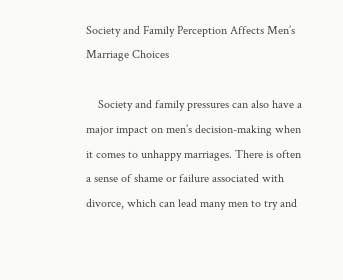Society and Family Perception Affects Men’s Marriage Choices

    Society and family pressures can also have a major impact on men’s decision-making when it comes to unhappy marriages. There is often a sense of shame or failure associated with divorce, which can lead many men to try and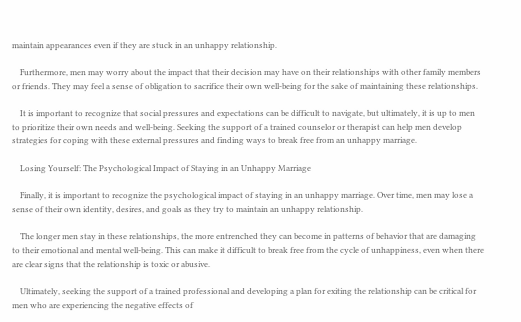maintain appearances even if they are stuck in an unhappy relationship.

    Furthermore, men may worry about the impact that their decision may have on their relationships with other family members or friends. They may feel a sense of obligation to sacrifice their own well-being for the sake of maintaining these relationships.

    It is important to recognize that social pressures and expectations can be difficult to navigate, but ultimately, it is up to men to prioritize their own needs and well-being. Seeking the support of a trained counselor or therapist can help men develop strategies for coping with these external pressures and finding ways to break free from an unhappy marriage.

    Losing Yourself: The Psychological Impact of Staying in an Unhappy Marriage

    Finally, it is important to recognize the psychological impact of staying in an unhappy marriage. Over time, men may lose a sense of their own identity, desires, and goals as they try to maintain an unhappy relationship.

    The longer men stay in these relationships, the more entrenched they can become in patterns of behavior that are damaging to their emotional and mental well-being. This can make it difficult to break free from the cycle of unhappiness, even when there are clear signs that the relationship is toxic or abusive.

    Ultimately, seeking the support of a trained professional and developing a plan for exiting the relationship can be critical for men who are experiencing the negative effects of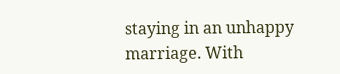staying in an unhappy marriage. With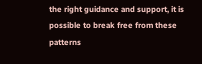the right guidance and support, it is possible to break free from these patterns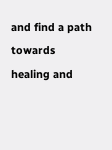and find a path towards healing and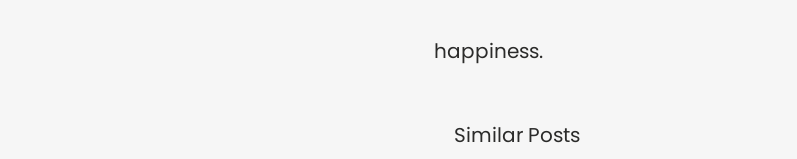happiness.


    Similar Posts